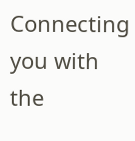Connecting you with the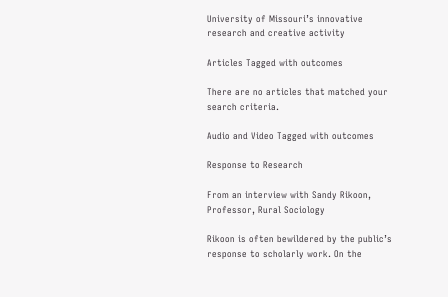University of Missouri’s innovative research and creative activity

Articles Tagged with outcomes

There are no articles that matched your search criteria.

Audio and Video Tagged with outcomes

Response to Research

From an interview with Sandy Rikoon, Professor, Rural Sociology

Rikoon is often bewildered by the public’s response to scholarly work. On the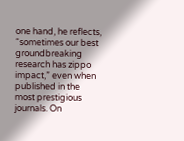one hand, he reflects, “sometimes our best groundbreaking research has zippo impact,” even when published in the most prestigious journals. On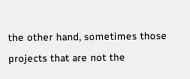the other hand, sometimes those projects that are not the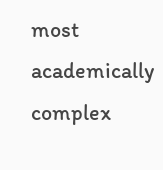most academically complex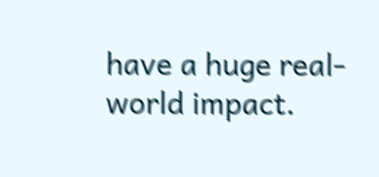have a huge real-world impact.